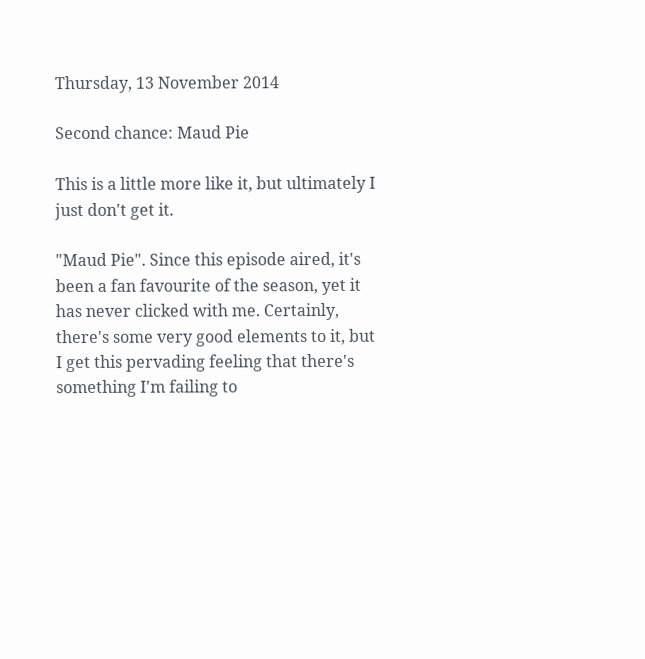Thursday, 13 November 2014

Second chance: Maud Pie

This is a little more like it, but ultimately I just don't get it.

"Maud Pie". Since this episode aired, it's been a fan favourite of the season, yet it has never clicked with me. Certainly, there's some very good elements to it, but I get this pervading feeling that there's something I'm failing to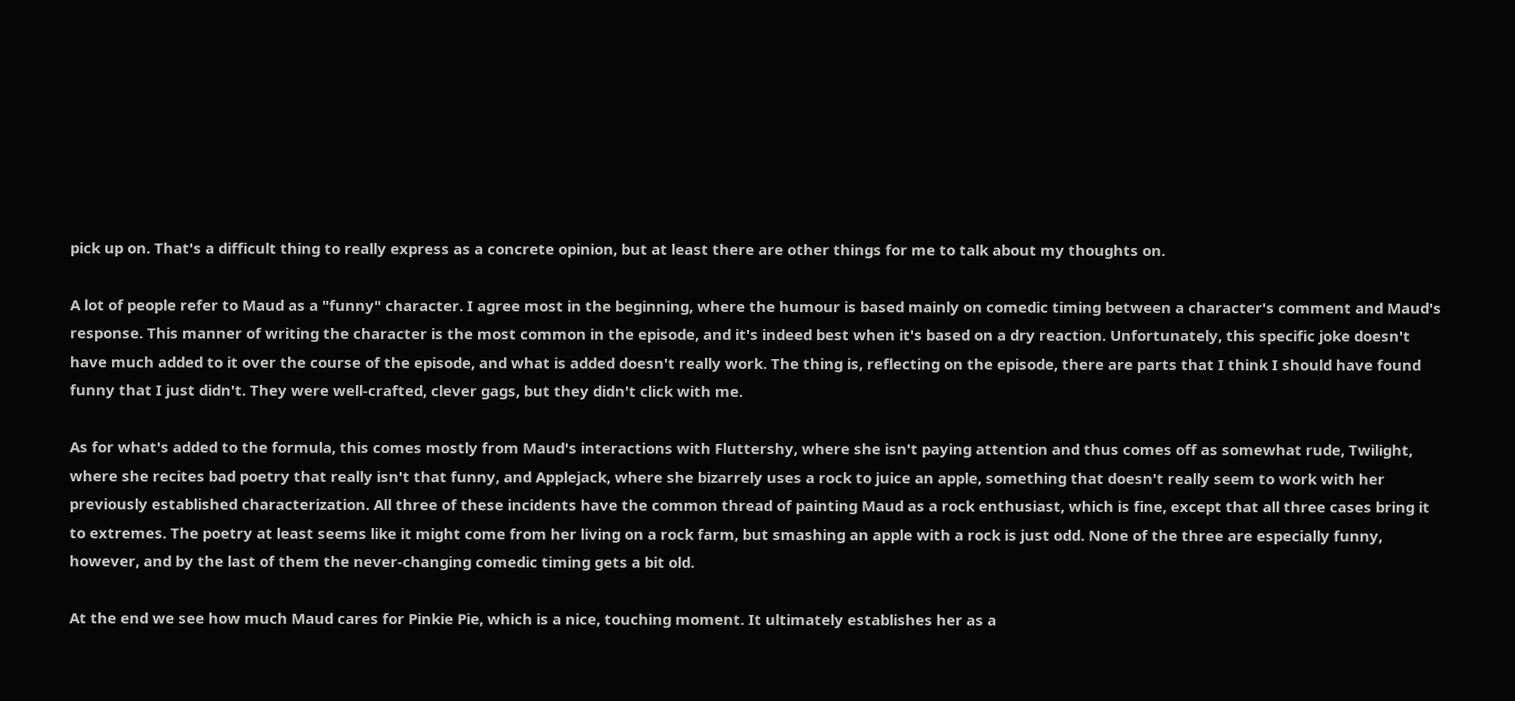pick up on. That's a difficult thing to really express as a concrete opinion, but at least there are other things for me to talk about my thoughts on.

A lot of people refer to Maud as a "funny" character. I agree most in the beginning, where the humour is based mainly on comedic timing between a character's comment and Maud's response. This manner of writing the character is the most common in the episode, and it's indeed best when it's based on a dry reaction. Unfortunately, this specific joke doesn't have much added to it over the course of the episode, and what is added doesn't really work. The thing is, reflecting on the episode, there are parts that I think I should have found funny that I just didn't. They were well-crafted, clever gags, but they didn't click with me.

As for what's added to the formula, this comes mostly from Maud's interactions with Fluttershy, where she isn't paying attention and thus comes off as somewhat rude, Twilight, where she recites bad poetry that really isn't that funny, and Applejack, where she bizarrely uses a rock to juice an apple, something that doesn't really seem to work with her previously established characterization. All three of these incidents have the common thread of painting Maud as a rock enthusiast, which is fine, except that all three cases bring it to extremes. The poetry at least seems like it might come from her living on a rock farm, but smashing an apple with a rock is just odd. None of the three are especially funny, however, and by the last of them the never-changing comedic timing gets a bit old.

At the end we see how much Maud cares for Pinkie Pie, which is a nice, touching moment. It ultimately establishes her as a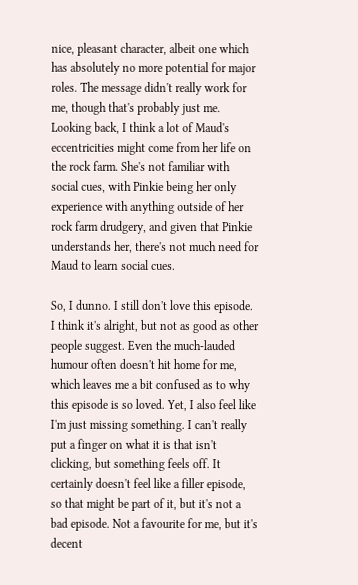nice, pleasant character, albeit one which has absolutely no more potential for major roles. The message didn't really work for me, though that's probably just me. Looking back, I think a lot of Maud's eccentricities might come from her life on the rock farm. She's not familiar with social cues, with Pinkie being her only experience with anything outside of her rock farm drudgery, and given that Pinkie understands her, there's not much need for Maud to learn social cues.

So, I dunno. I still don't love this episode. I think it's alright, but not as good as other people suggest. Even the much-lauded humour often doesn't hit home for me, which leaves me a bit confused as to why this episode is so loved. Yet, I also feel like I'm just missing something. I can't really put a finger on what it is that isn't clicking, but something feels off. It certainly doesn't feel like a filler episode, so that might be part of it, but it's not a bad episode. Not a favourite for me, but it's decent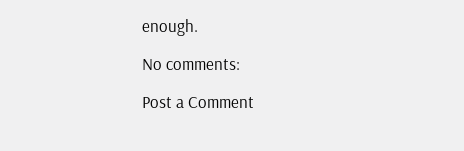enough.

No comments:

Post a Comment